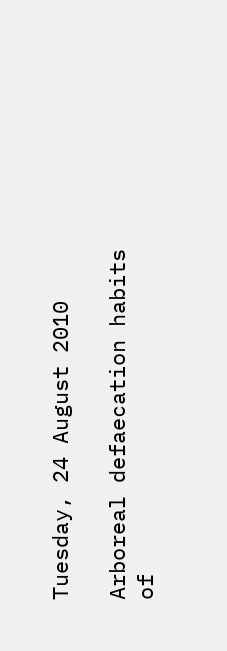Tuesday, 24 August 2010

Arboreal defaecation habits of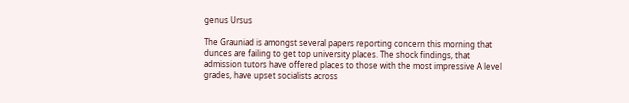genus Ursus

The Grauniad is amongst several papers reporting concern this morning that dunces are failing to get top university places. The shock findings, that admission tutors have offered places to those with the most impressive A level grades, have upset socialists across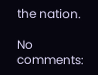the nation.

No comments: